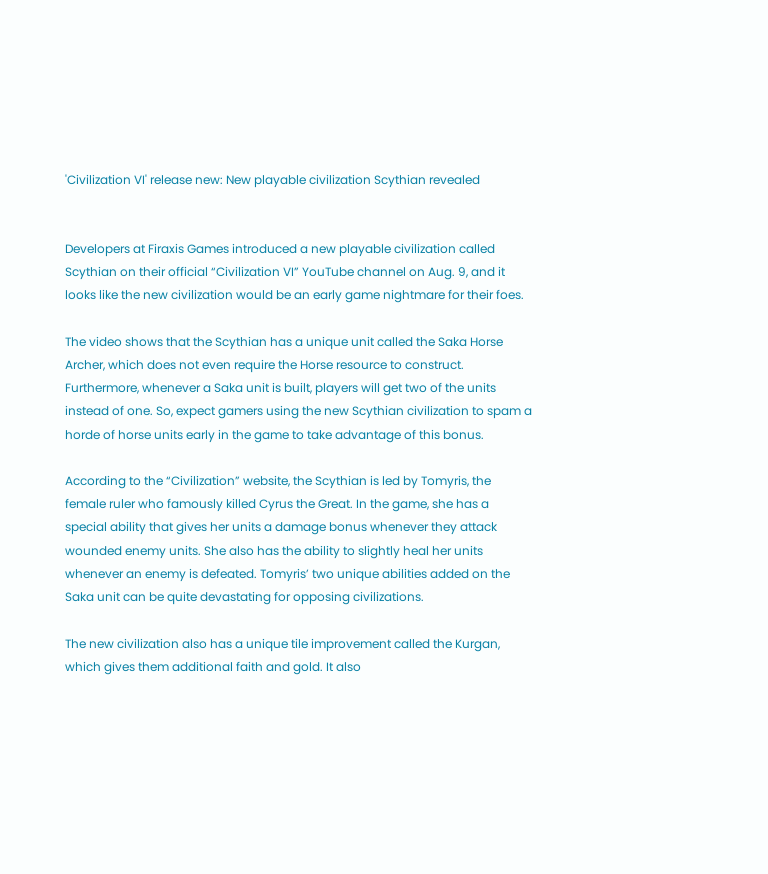'Civilization VI' release new: New playable civilization Scythian revealed


Developers at Firaxis Games introduced a new playable civilization called Scythian on their official “Civilization VI” YouTube channel on Aug. 9, and it looks like the new civilization would be an early game nightmare for their foes.

The video shows that the Scythian has a unique unit called the Saka Horse Archer, which does not even require the Horse resource to construct. Furthermore, whenever a Saka unit is built, players will get two of the units instead of one. So, expect gamers using the new Scythian civilization to spam a horde of horse units early in the game to take advantage of this bonus.

According to the “Civilization” website, the Scythian is led by Tomyris, the female ruler who famously killed Cyrus the Great. In the game, she has a special ability that gives her units a damage bonus whenever they attack wounded enemy units. She also has the ability to slightly heal her units whenever an enemy is defeated. Tomyris’ two unique abilities added on the Saka unit can be quite devastating for opposing civilizations.

The new civilization also has a unique tile improvement called the Kurgan, which gives them additional faith and gold. It also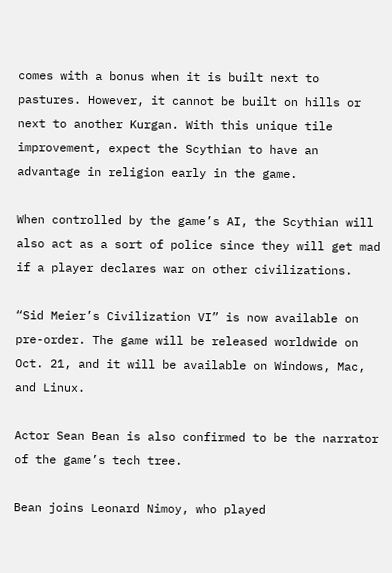comes with a bonus when it is built next to pastures. However, it cannot be built on hills or next to another Kurgan. With this unique tile improvement, expect the Scythian to have an advantage in religion early in the game.

When controlled by the game’s AI, the Scythian will also act as a sort of police since they will get mad if a player declares war on other civilizations.

“Sid Meier’s Civilization VI” is now available on pre-order. The game will be released worldwide on Oct. 21, and it will be available on Windows, Mac, and Linux.

Actor Sean Bean is also confirmed to be the narrator of the game’s tech tree.

Bean joins Leonard Nimoy, who played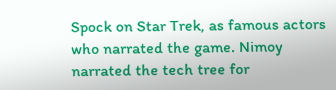Spock on Star Trek, as famous actors who narrated the game. Nimoy narrated the tech tree for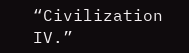“Civilization IV.”